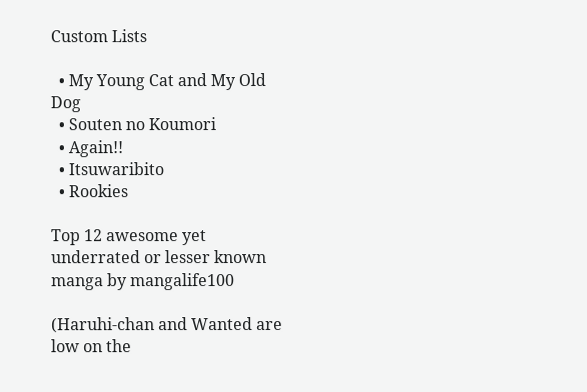Custom Lists

  • My Young Cat and My Old Dog
  • Souten no Koumori
  • Again!!
  • Itsuwaribito
  • Rookies

Top 12 awesome yet underrated or lesser known manga by mangalife100

(Haruhi-chan and Wanted are low on the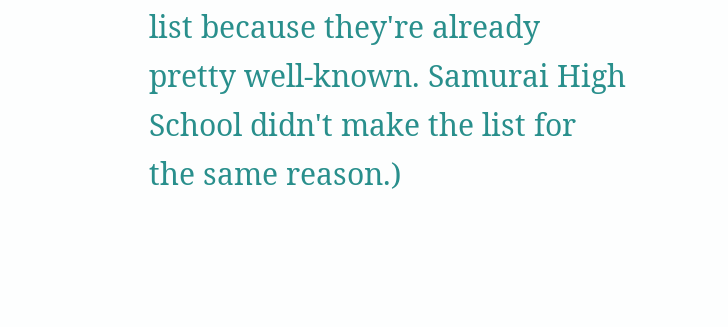list because they're already pretty well-known. Samurai High School didn't make the list for the same reason.)